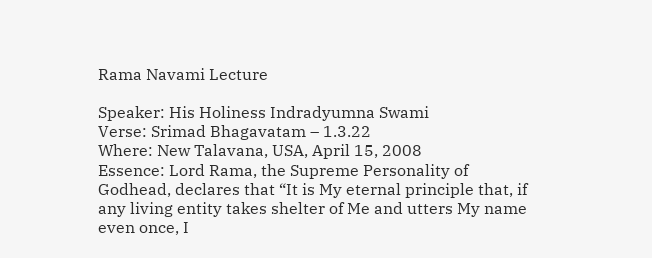Rama Navami Lecture

Speaker: His Holiness Indradyumna Swami
Verse: Srimad Bhagavatam – 1.3.22
Where: New Talavana, USA, April 15, 2008
Essence: Lord Rama, the Supreme Personality of Godhead, declares that “It is My eternal principle that, if any living entity takes shelter of Me and utters My name even once, I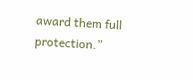award them full protection.”